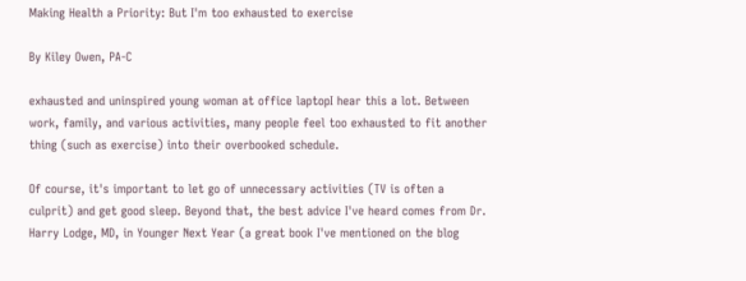Making Health a Priority: But I'm too exhausted to exercise

By Kiley Owen, PA-C

exhausted and uninspired young woman at office laptopI hear this a lot. Between work, family, and various activities, many people feel too exhausted to fit another thing (such as exercise) into their overbooked schedule.

Of course, it's important to let go of unnecessary activities (TV is often a culprit) and get good sleep. Beyond that, the best advice I've heard comes from Dr. Harry Lodge, MD, in Younger Next Year (a great book I've mentioned on the blog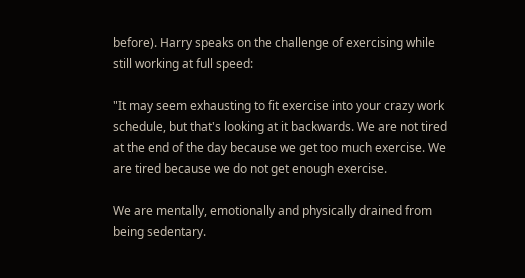before). Harry speaks on the challenge of exercising while still working at full speed:

"It may seem exhausting to fit exercise into your crazy work schedule, but that's looking at it backwards. We are not tired at the end of the day because we get too much exercise. We are tired because we do not get enough exercise.

We are mentally, emotionally and physically drained from being sedentary.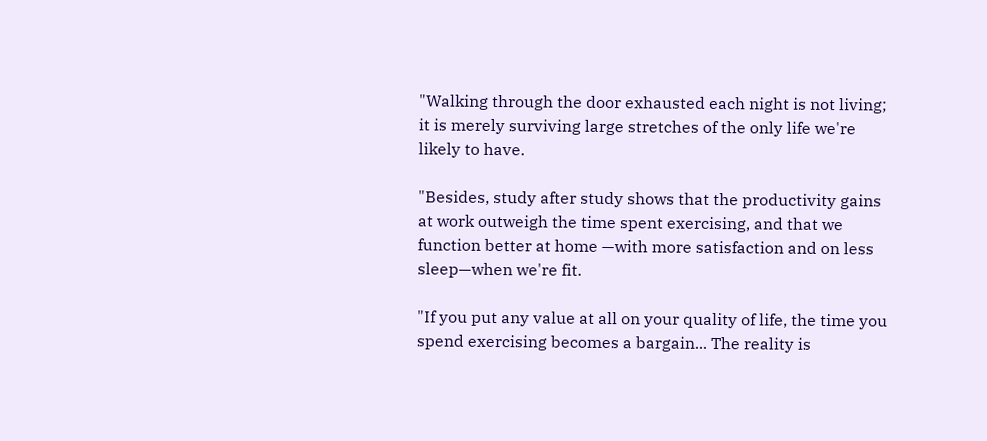"Walking through the door exhausted each night is not living; it is merely surviving large stretches of the only life we're likely to have.

"Besides, study after study shows that the productivity gains at work outweigh the time spent exercising, and that we function better at home —with more satisfaction and on less sleep—when we're fit.

"If you put any value at all on your quality of life, the time you spend exercising becomes a bargain... The reality is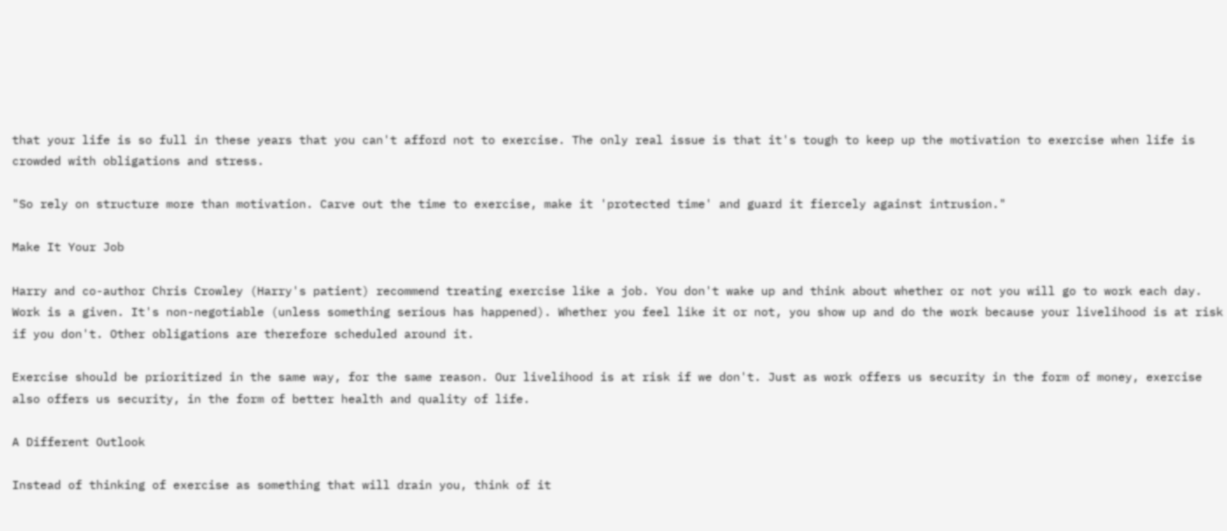that your life is so full in these years that you can't afford not to exercise. The only real issue is that it's tough to keep up the motivation to exercise when life is crowded with obligations and stress.

"So rely on structure more than motivation. Carve out the time to exercise, make it 'protected time' and guard it fiercely against intrusion."

Make It Your Job

Harry and co-author Chris Crowley (Harry's patient) recommend treating exercise like a job. You don't wake up and think about whether or not you will go to work each day. Work is a given. It's non-negotiable (unless something serious has happened). Whether you feel like it or not, you show up and do the work because your livelihood is at risk if you don't. Other obligations are therefore scheduled around it.

Exercise should be prioritized in the same way, for the same reason. Our livelihood is at risk if we don't. Just as work offers us security in the form of money, exercise also offers us security, in the form of better health and quality of life.

A Different Outlook

Instead of thinking of exercise as something that will drain you, think of it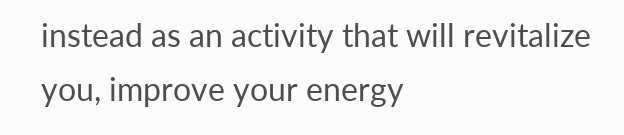instead as an activity that will revitalize you, improve your energy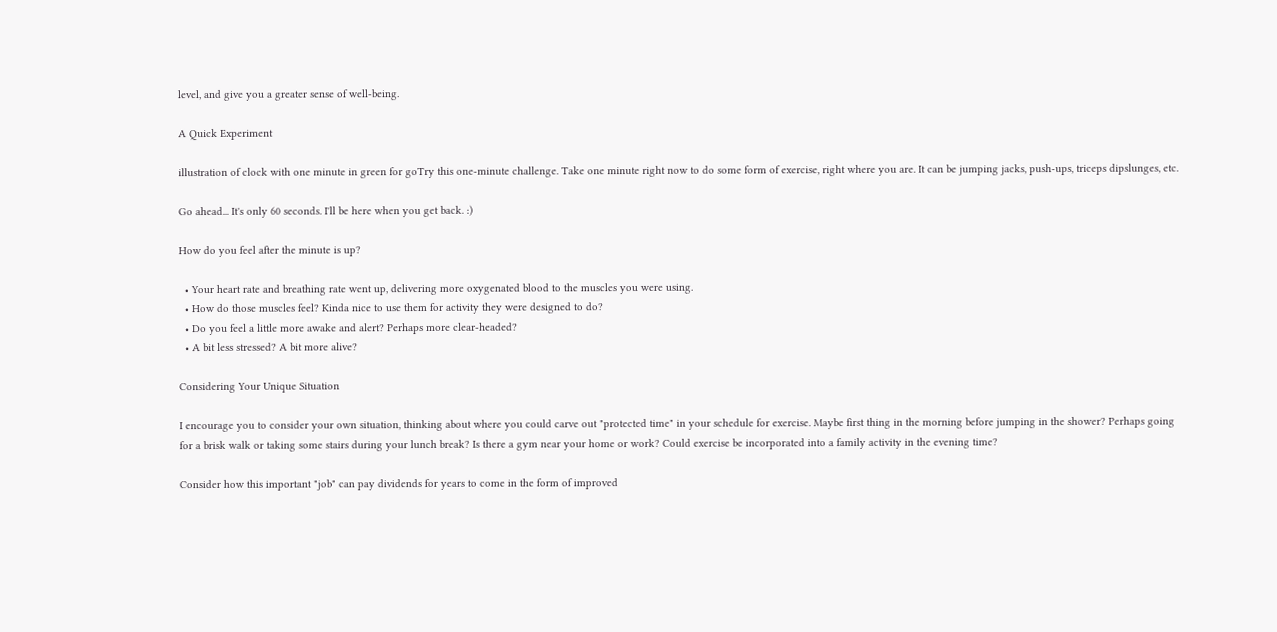level, and give you a greater sense of well-being.

A Quick Experiment

illustration of clock with one minute in green for goTry this one-minute challenge. Take one minute right now to do some form of exercise, right where you are. It can be jumping jacks, push-ups, triceps dipslunges, etc.

Go ahead... It's only 60 seconds. I'll be here when you get back. :)

How do you feel after the minute is up?

  • Your heart rate and breathing rate went up, delivering more oxygenated blood to the muscles you were using.
  • How do those muscles feel? Kinda nice to use them for activity they were designed to do?
  • Do you feel a little more awake and alert? Perhaps more clear-headed?
  • A bit less stressed? A bit more alive?

Considering Your Unique Situation

I encourage you to consider your own situation, thinking about where you could carve out "protected time" in your schedule for exercise. Maybe first thing in the morning before jumping in the shower? Perhaps going for a brisk walk or taking some stairs during your lunch break? Is there a gym near your home or work? Could exercise be incorporated into a family activity in the evening time?

Consider how this important "job" can pay dividends for years to come in the form of improved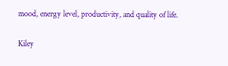mood, energy level, productivity, and quality of life.

Kiley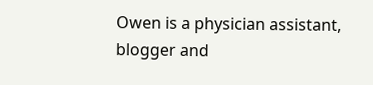Owen is a physician assistant, blogger and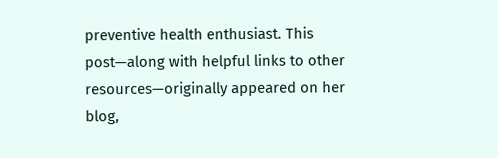preventive health enthusiast. This post—along with helpful links to other resources—originally appeared on her blog,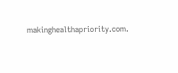makinghealthapriority.com.